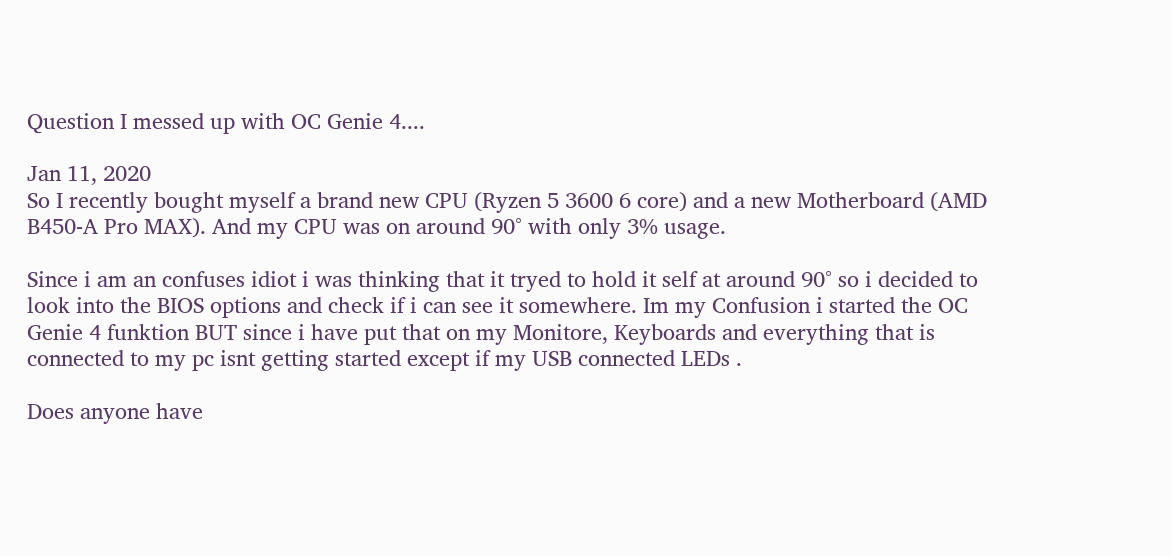Question I messed up with OC Genie 4....

Jan 11, 2020
So I recently bought myself a brand new CPU (Ryzen 5 3600 6 core) and a new Motherboard (AMD B450-A Pro MAX). And my CPU was on around 90° with only 3% usage.

Since i am an confuses idiot i was thinking that it tryed to hold it self at around 90° so i decided to look into the BIOS options and check if i can see it somewhere. Im my Confusion i started the OC Genie 4 funktion BUT since i have put that on my Monitore, Keyboards and everything that is connected to my pc isnt getting started except if my USB connected LEDs .

Does anyone have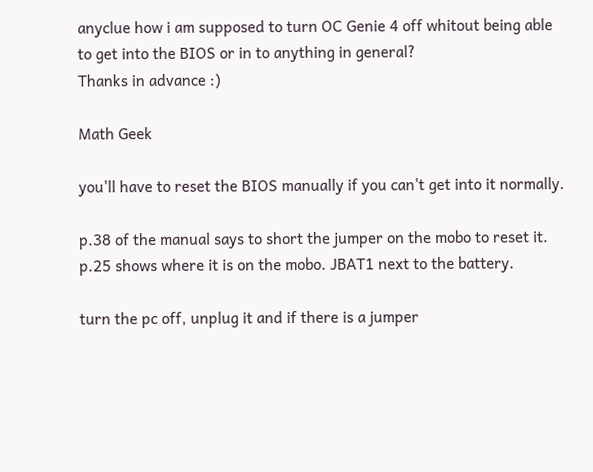anyclue how i am supposed to turn OC Genie 4 off whitout being able to get into the BIOS or in to anything in general?
Thanks in advance :)

Math Geek

you'll have to reset the BIOS manually if you can't get into it normally.

p.38 of the manual says to short the jumper on the mobo to reset it. p.25 shows where it is on the mobo. JBAT1 next to the battery.

turn the pc off, unplug it and if there is a jumper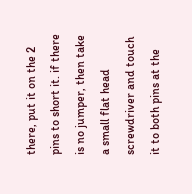there, put it on the 2 pins to short it. if there is no jumper, then take a small flat head screwdriver and touch it to both pins at the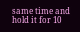same time and hold it for 10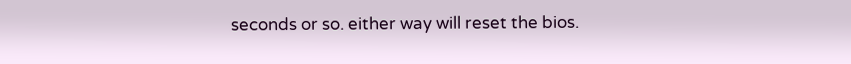seconds or so. either way will reset the bios.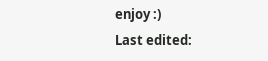enjoy :)
Last edited: